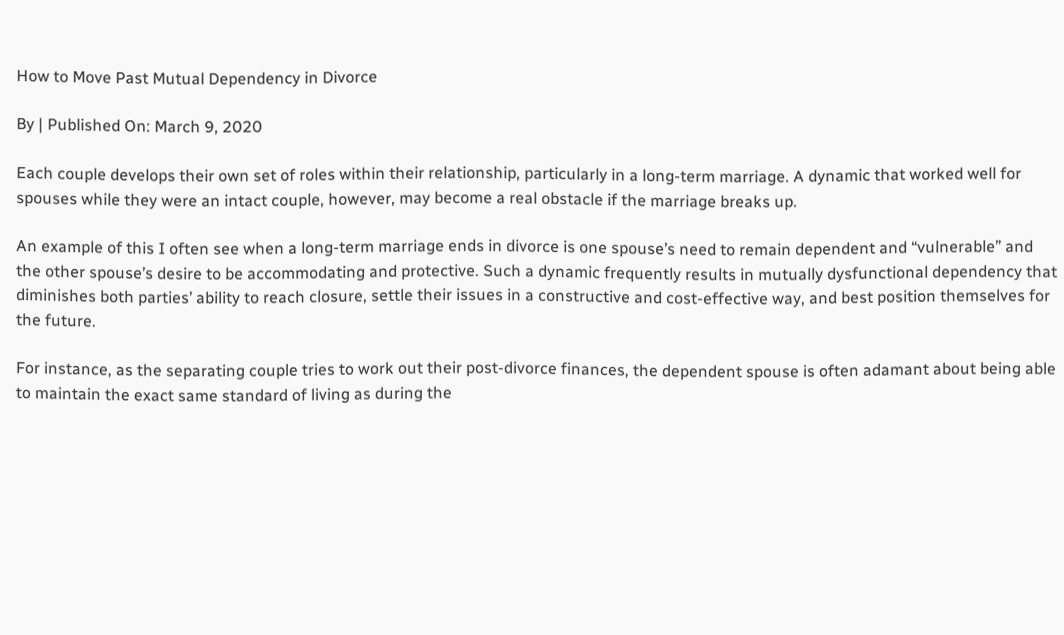How to Move Past Mutual Dependency in Divorce

By | Published On: March 9, 2020

Each couple develops their own set of roles within their relationship, particularly in a long-term marriage. A dynamic that worked well for spouses while they were an intact couple, however, may become a real obstacle if the marriage breaks up.

An example of this I often see when a long-term marriage ends in divorce is one spouse’s need to remain dependent and “vulnerable” and the other spouse’s desire to be accommodating and protective. Such a dynamic frequently results in mutually dysfunctional dependency that diminishes both parties’ ability to reach closure, settle their issues in a constructive and cost-effective way, and best position themselves for the future.

For instance, as the separating couple tries to work out their post-divorce finances, the dependent spouse is often adamant about being able to maintain the exact same standard of living as during the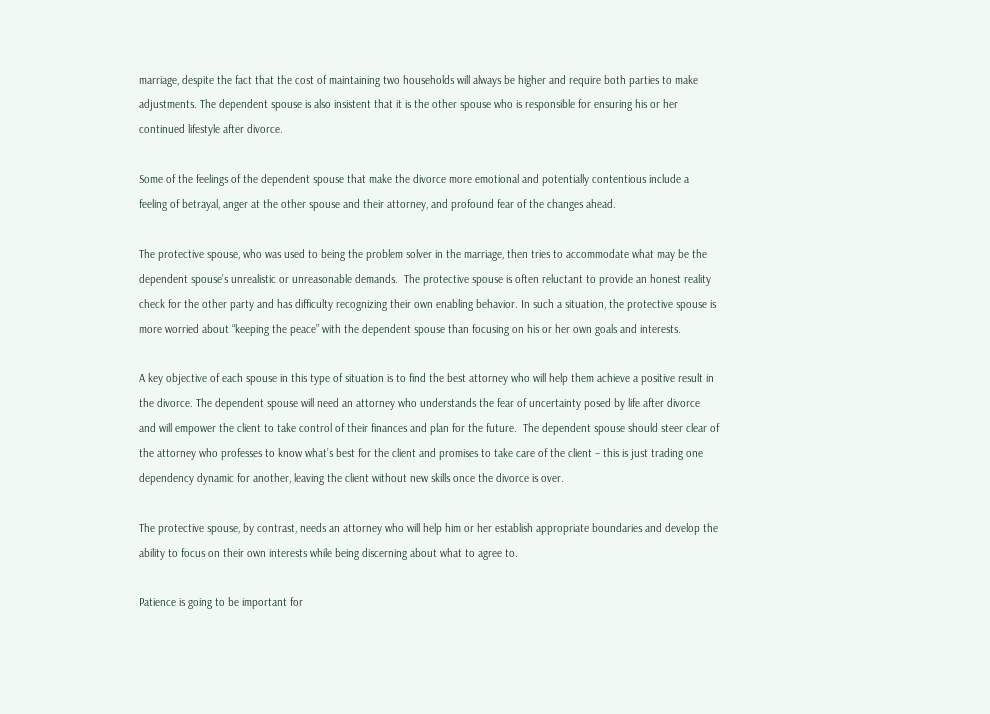marriage, despite the fact that the cost of maintaining two households will always be higher and require both parties to make adjustments. The dependent spouse is also insistent that it is the other spouse who is responsible for ensuring his or her continued lifestyle after divorce.

Some of the feelings of the dependent spouse that make the divorce more emotional and potentially contentious include a feeling of betrayal, anger at the other spouse and their attorney, and profound fear of the changes ahead.

The protective spouse, who was used to being the problem solver in the marriage, then tries to accommodate what may be the dependent spouse’s unrealistic or unreasonable demands.  The protective spouse is often reluctant to provide an honest reality check for the other party and has difficulty recognizing their own enabling behavior. In such a situation, the protective spouse is more worried about “keeping the peace” with the dependent spouse than focusing on his or her own goals and interests.

A key objective of each spouse in this type of situation is to find the best attorney who will help them achieve a positive result in the divorce. The dependent spouse will need an attorney who understands the fear of uncertainty posed by life after divorce and will empower the client to take control of their finances and plan for the future.  The dependent spouse should steer clear of the attorney who professes to know what’s best for the client and promises to take care of the client – this is just trading one dependency dynamic for another, leaving the client without new skills once the divorce is over.

The protective spouse, by contrast, needs an attorney who will help him or her establish appropriate boundaries and develop the ability to focus on their own interests while being discerning about what to agree to.

Patience is going to be important for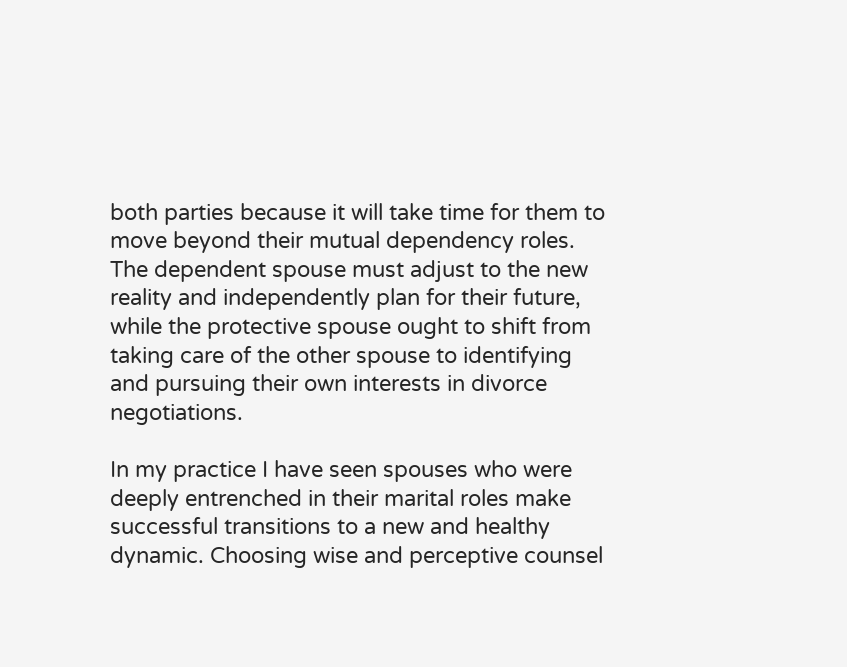both parties because it will take time for them to move beyond their mutual dependency roles. The dependent spouse must adjust to the new reality and independently plan for their future, while the protective spouse ought to shift from taking care of the other spouse to identifying and pursuing their own interests in divorce negotiations.

In my practice I have seen spouses who were deeply entrenched in their marital roles make successful transitions to a new and healthy dynamic. Choosing wise and perceptive counsel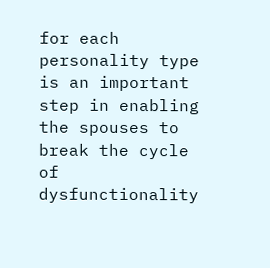for each personality type is an important step in enabling the spouses to break the cycle of dysfunctionality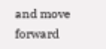and move forward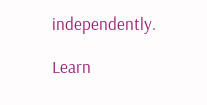independently.

Learn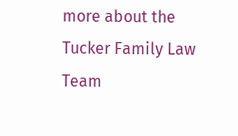more about the Tucker Family Law Team